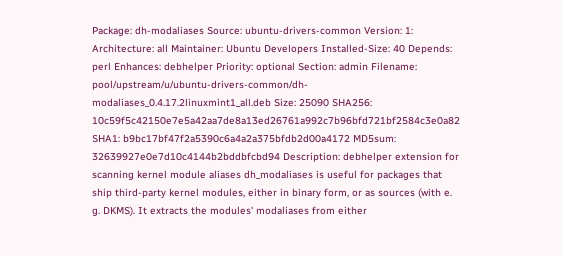Package: dh-modaliases Source: ubuntu-drivers-common Version: 1: Architecture: all Maintainer: Ubuntu Developers Installed-Size: 40 Depends: perl Enhances: debhelper Priority: optional Section: admin Filename: pool/upstream/u/ubuntu-drivers-common/dh-modaliases_0.4.17.2linuxmint1_all.deb Size: 25090 SHA256: 10c59f5c42150e7e5a42aa7de8a13ed26761a992c7b96bfd721bf2584c3e0a82 SHA1: b9bc17bf47f2a5390c6a4a2a375bfdb2d00a4172 MD5sum: 32639927e0e7d10c4144b2bddbfcbd94 Description: debhelper extension for scanning kernel module aliases dh_modaliases is useful for packages that ship third-party kernel modules, either in binary form, or as sources (with e. g. DKMS). It extracts the modules' modaliases from either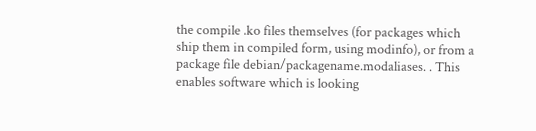the compile .ko files themselves (for packages which ship them in compiled form, using modinfo), or from a package file debian/packagename.modaliases. . This enables software which is looking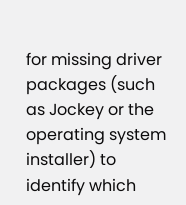for missing driver packages (such as Jockey or the operating system installer) to identify which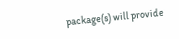package(s) will provide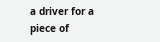a driver for a piece of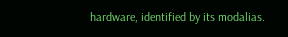hardware, identified by its modalias.